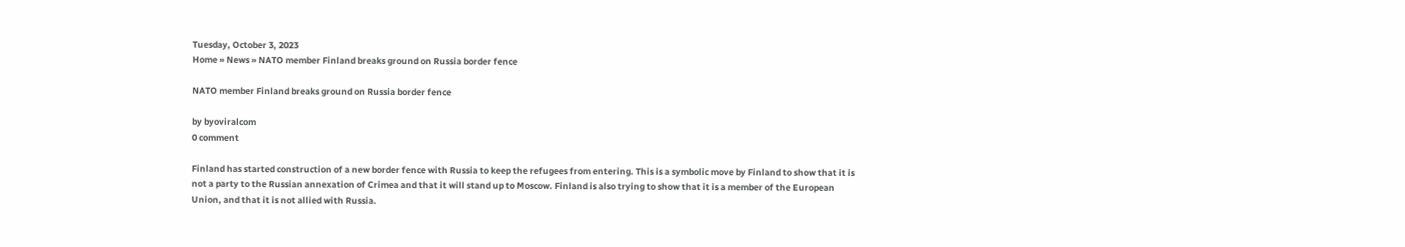Tuesday, October 3, 2023
Home » News » NATO member Finland breaks ground on Russia border fence

NATO member Finland breaks ground on Russia border fence

by byoviralcom
0 comment

Finland has started construction of a new border fence with Russia to keep the refugees from entering. This is a symbolic move by Finland to show that it is not a party to the Russian annexation of Crimea and that it will stand up to Moscow. Finland is also trying to show that it is a member of the European Union, and that it is not allied with Russia.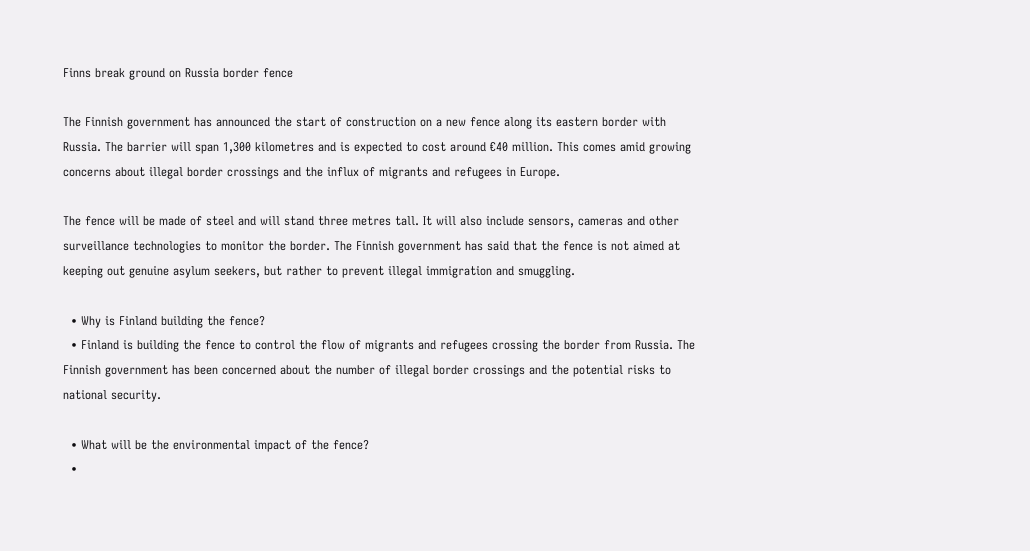Finns break ground on Russia border fence

The Finnish government has announced the start of construction on a new fence along its eastern border with Russia. The barrier will span 1,300 kilometres and is expected to cost around €40 million. This comes amid growing concerns about illegal border crossings and the influx of migrants and refugees in Europe.

The fence will be made of steel and will stand three metres tall. It will also include sensors, cameras and other surveillance technologies to monitor the border. The Finnish government has said that the fence is not aimed at keeping out genuine asylum seekers, but rather to prevent illegal immigration and smuggling.

  • Why is Finland building the fence?
  • Finland is building the fence to control the flow of migrants and refugees crossing the border from Russia. The Finnish government has been concerned about the number of illegal border crossings and the potential risks to national security.

  • What will be the environmental impact of the fence?
  •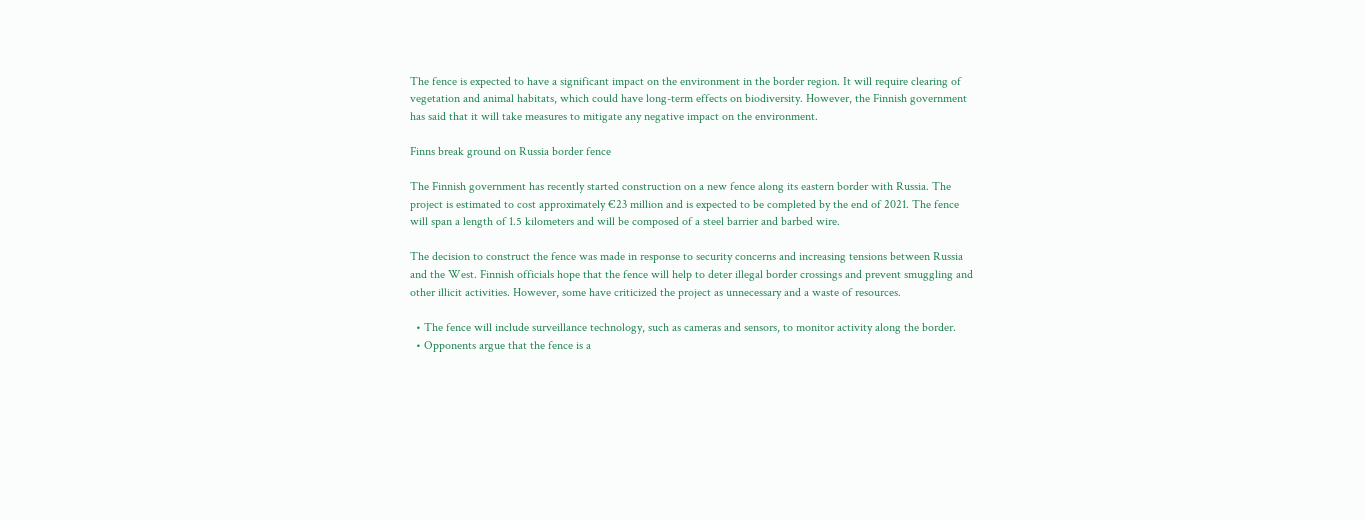The fence is expected to have a significant impact on the environment in the border region. It will require clearing of vegetation and animal habitats, which could have long-term effects on biodiversity. However, the Finnish government has said that it will take measures to mitigate any negative impact on the environment.

Finns break ground on Russia border fence

The Finnish government has recently started construction on a new fence along its eastern border with Russia. The project is estimated to cost approximately €23 million and is expected to be completed by the end of 2021. The fence will span a length of 1.5 kilometers and will be composed of a steel barrier and barbed wire.

The decision to construct the fence was made in response to security concerns and increasing tensions between Russia and the West. Finnish officials hope that the fence will help to deter illegal border crossings and prevent smuggling and other illicit activities. However, some have criticized the project as unnecessary and a waste of resources.

  • The fence will include surveillance technology, such as cameras and sensors, to monitor activity along the border.
  • Opponents argue that the fence is a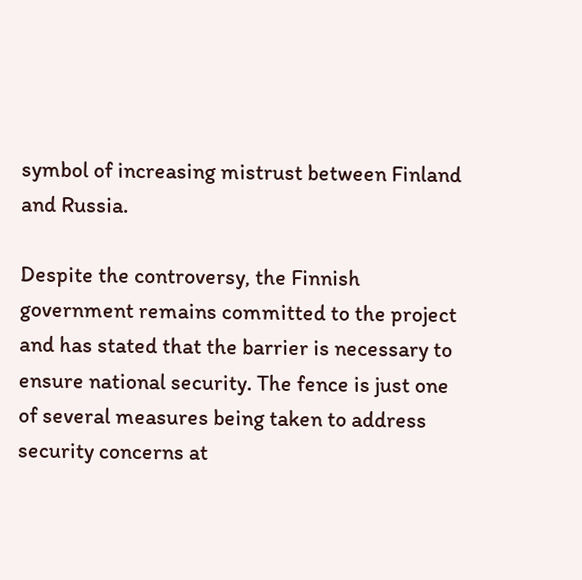symbol of increasing mistrust between Finland and Russia.

Despite the controversy, the Finnish government remains committed to the project and has stated that the barrier is necessary to ensure national security. The fence is just one of several measures being taken to address security concerns at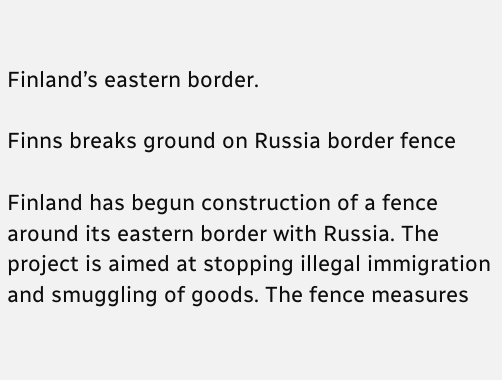Finland’s eastern border.

Finns breaks ground on Russia border fence

Finland has begun construction of a fence around its eastern border with Russia. The project is aimed at stopping illegal immigration and smuggling of goods. The fence measures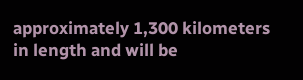approximately 1,300 kilometers in length and will be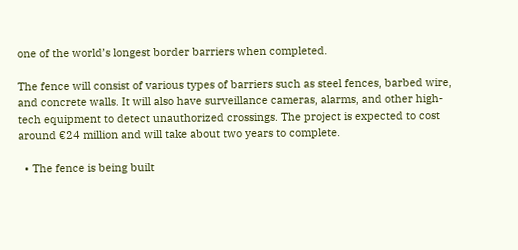one of the world’s longest border barriers when completed.

The fence will consist of various types of barriers such as steel fences, barbed wire, and concrete walls. It will also have surveillance cameras, alarms, and other high-tech equipment to detect unauthorized crossings. The project is expected to cost around €24 million and will take about two years to complete.

  • The fence is being built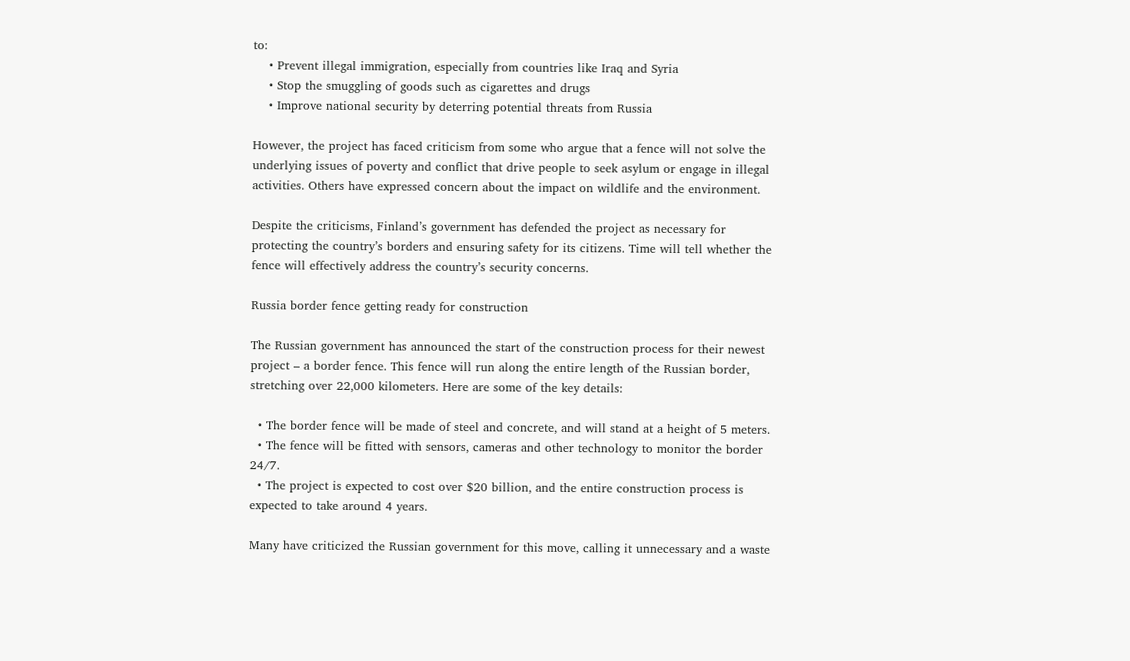to:
    • Prevent illegal immigration, especially from countries like Iraq and Syria
    • Stop the smuggling of goods such as cigarettes and drugs
    • Improve national security by deterring potential threats from Russia

However, the project has faced criticism from some who argue that a fence will not solve the underlying issues of poverty and conflict that drive people to seek asylum or engage in illegal activities. Others have expressed concern about the impact on wildlife and the environment.

Despite the criticisms, Finland’s government has defended the project as necessary for protecting the country’s borders and ensuring safety for its citizens. Time will tell whether the fence will effectively address the country’s security concerns.

Russia border fence getting ready for construction

The Russian government has announced the start of the construction process for their newest project – a border fence. This fence will run along the entire length of the Russian border, stretching over 22,000 kilometers. Here are some of the key details:

  • The border fence will be made of steel and concrete, and will stand at a height of 5 meters.
  • The fence will be fitted with sensors, cameras and other technology to monitor the border 24/7.
  • The project is expected to cost over $20 billion, and the entire construction process is expected to take around 4 years.

Many have criticized the Russian government for this move, calling it unnecessary and a waste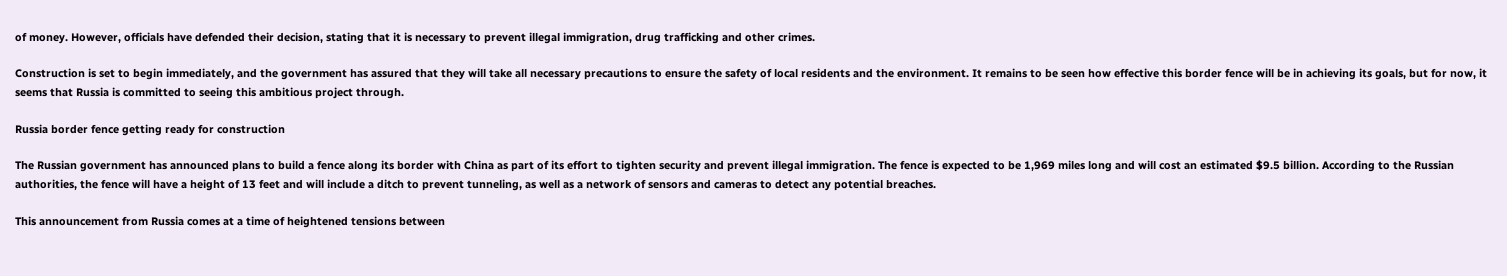of money. However, officials have defended their decision, stating that it is necessary to prevent illegal immigration, drug trafficking and other crimes.

Construction is set to begin immediately, and the government has assured that they will take all necessary precautions to ensure the safety of local residents and the environment. It remains to be seen how effective this border fence will be in achieving its goals, but for now, it seems that Russia is committed to seeing this ambitious project through.

Russia border fence getting ready for construction

The Russian government has announced plans to build a fence along its border with China as part of its effort to tighten security and prevent illegal immigration. The fence is expected to be 1,969 miles long and will cost an estimated $9.5 billion. According to the Russian authorities, the fence will have a height of 13 feet and will include a ditch to prevent tunneling, as well as a network of sensors and cameras to detect any potential breaches.

This announcement from Russia comes at a time of heightened tensions between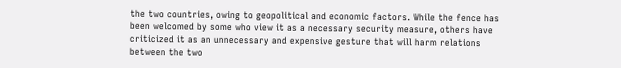the two countries, owing to geopolitical and economic factors. While the fence has been welcomed by some who view it as a necessary security measure, others have criticized it as an unnecessary and expensive gesture that will harm relations between the two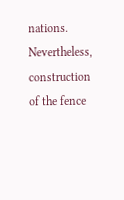nations. Nevertheless, construction of the fence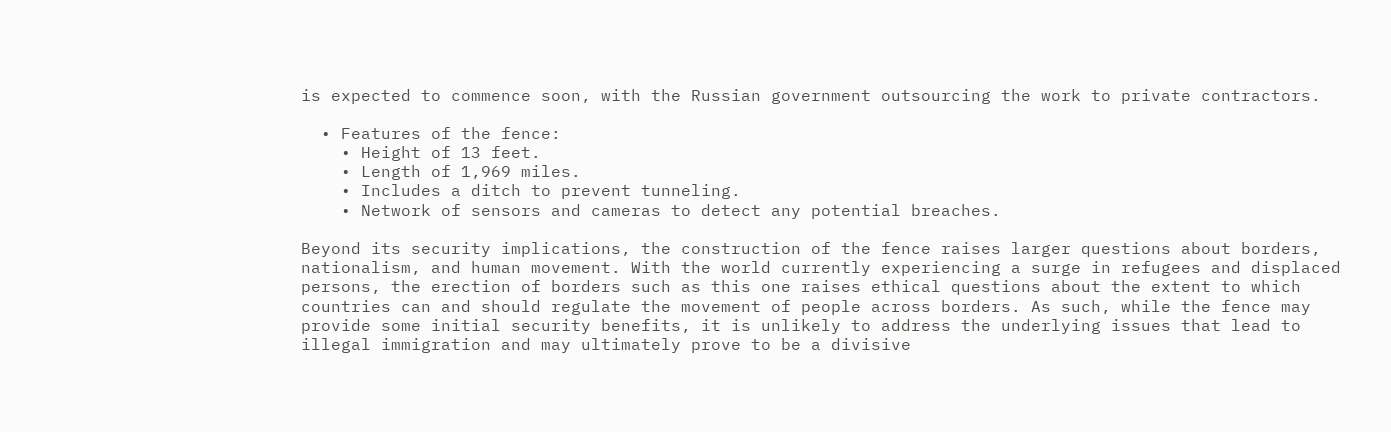is expected to commence soon, with the Russian government outsourcing the work to private contractors.

  • Features of the fence:
    • Height of 13 feet.
    • Length of 1,969 miles.
    • Includes a ditch to prevent tunneling.
    • Network of sensors and cameras to detect any potential breaches.

Beyond its security implications, the construction of the fence raises larger questions about borders, nationalism, and human movement. With the world currently experiencing a surge in refugees and displaced persons, the erection of borders such as this one raises ethical questions about the extent to which countries can and should regulate the movement of people across borders. As such, while the fence may provide some initial security benefits, it is unlikely to address the underlying issues that lead to illegal immigration and may ultimately prove to be a divisive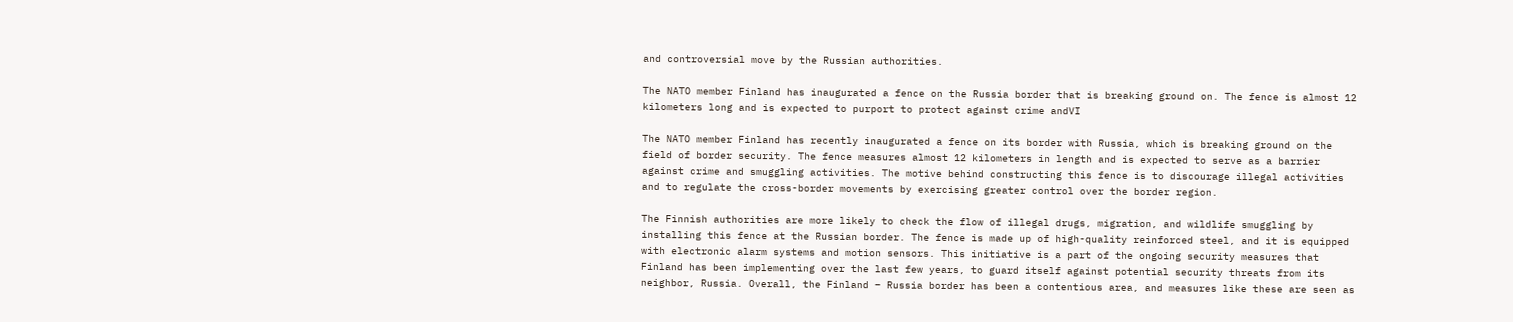and controversial move by the Russian authorities.

The NATO member Finland has inaugurated a fence on the Russia border that is breaking ground on. The fence is almost 12 kilometers long and is expected to purport to protect against crime andVI

The NATO member Finland has recently inaugurated a fence on its border with Russia, which is breaking ground on the field of border security. The fence measures almost 12 kilometers in length and is expected to serve as a barrier against crime and smuggling activities. The motive behind constructing this fence is to discourage illegal activities and to regulate the cross-border movements by exercising greater control over the border region.

The Finnish authorities are more likely to check the flow of illegal drugs, migration, and wildlife smuggling by installing this fence at the Russian border. The fence is made up of high-quality reinforced steel, and it is equipped with electronic alarm systems and motion sensors. This initiative is a part of the ongoing security measures that Finland has been implementing over the last few years, to guard itself against potential security threats from its neighbor, Russia. Overall, the Finland – Russia border has been a contentious area, and measures like these are seen as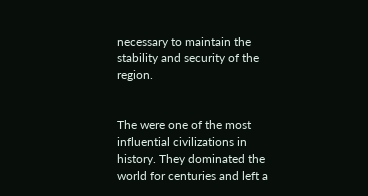necessary to maintain the stability and security of the region.


The were one of the most influential civilizations in history. They dominated the world for centuries and left a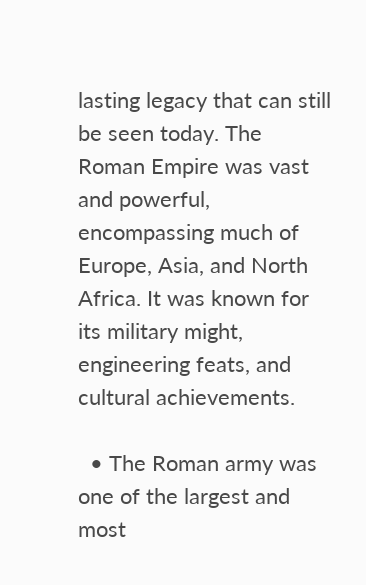lasting legacy that can still be seen today. The Roman Empire was vast and powerful, encompassing much of Europe, Asia, and North Africa. It was known for its military might, engineering feats, and cultural achievements.

  • The Roman army was one of the largest and most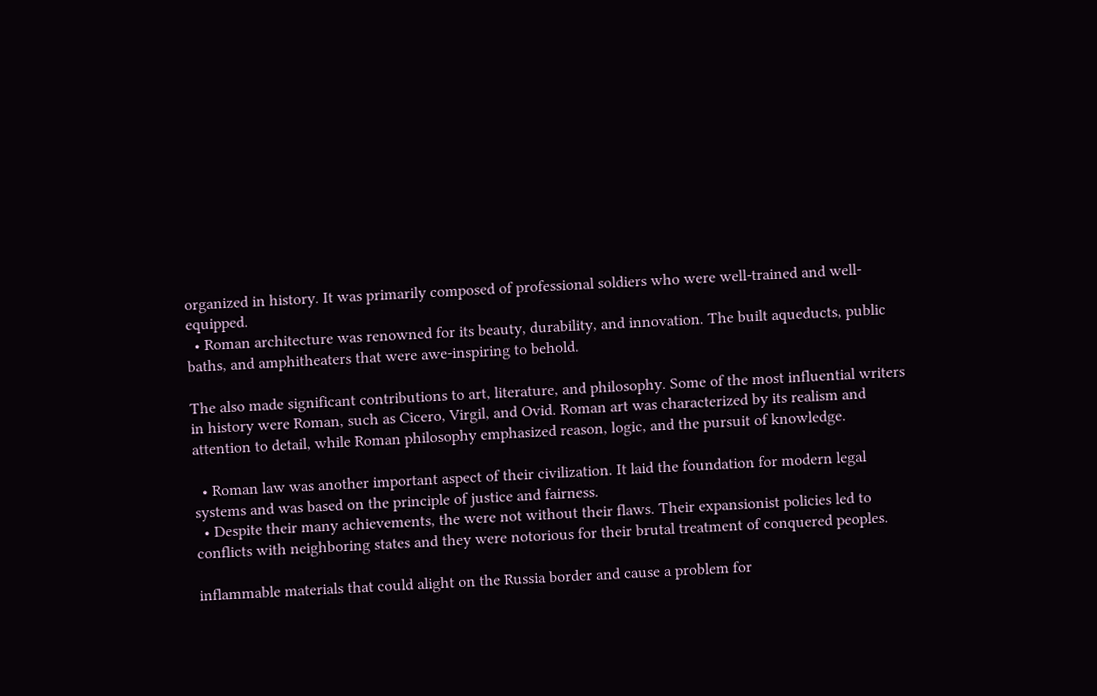organized in history. It was primarily composed of professional soldiers who were well-trained and well-equipped.
  • Roman architecture was renowned for its beauty, durability, and innovation. The built aqueducts, public baths, and amphitheaters that were awe-inspiring to behold.

The also made significant contributions to art, literature, and philosophy. Some of the most influential writers in history were Roman, such as Cicero, Virgil, and Ovid. Roman art was characterized by its realism and attention to detail, while Roman philosophy emphasized reason, logic, and the pursuit of knowledge.

  • Roman law was another important aspect of their civilization. It laid the foundation for modern legal systems and was based on the principle of justice and fairness.
  • Despite their many achievements, the were not without their flaws. Their expansionist policies led to conflicts with neighboring states and they were notorious for their brutal treatment of conquered peoples.

inflammable materials that could alight on the Russia border and cause a problem for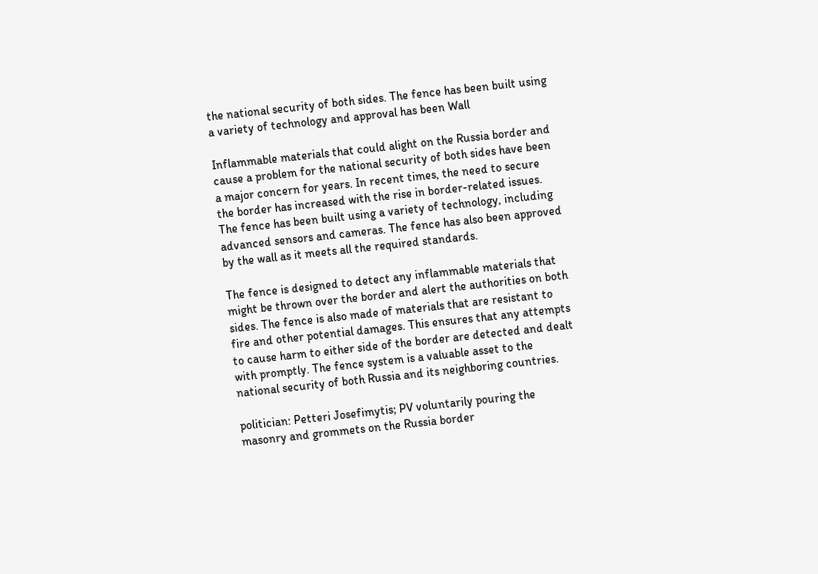the national security of both sides. The fence has been built using a variety of technology and approval has been Wall

Inflammable materials that could alight on the Russia border and cause a problem for the national security of both sides have been a major concern for years. In recent times, the need to secure the border has increased with the rise in border-related issues. The fence has been built using a variety of technology, including advanced sensors and cameras. The fence has also been approved by the wall as it meets all the required standards.

The fence is designed to detect any inflammable materials that might be thrown over the border and alert the authorities on both sides. The fence is also made of materials that are resistant to fire and other potential damages. This ensures that any attempts to cause harm to either side of the border are detected and dealt with promptly. The fence system is a valuable asset to the national security of both Russia and its neighboring countries.

politician: Petteri Josefimytis; PV voluntarily pouring the masonry and grommets on the Russia border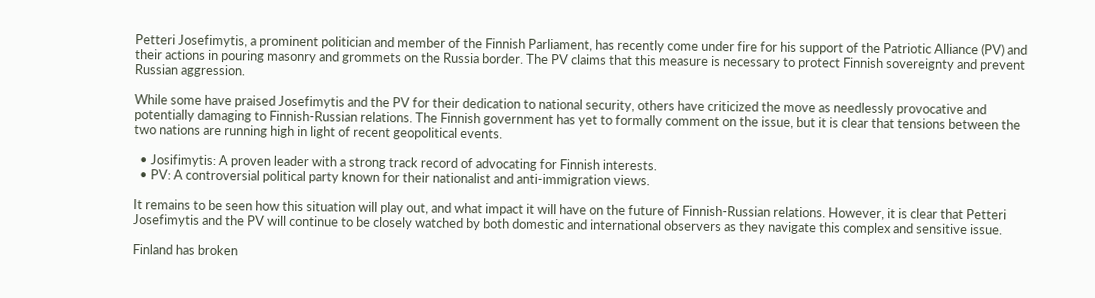Petteri Josefimytis, a prominent politician and member of the Finnish Parliament, has recently come under fire for his support of the Patriotic Alliance (PV) and their actions in pouring masonry and grommets on the Russia border. The PV claims that this measure is necessary to protect Finnish sovereignty and prevent Russian aggression.

While some have praised Josefimytis and the PV for their dedication to national security, others have criticized the move as needlessly provocative and potentially damaging to Finnish-Russian relations. The Finnish government has yet to formally comment on the issue, but it is clear that tensions between the two nations are running high in light of recent geopolitical events.

  • Josifimytis: A proven leader with a strong track record of advocating for Finnish interests.
  • PV: A controversial political party known for their nationalist and anti-immigration views.

It remains to be seen how this situation will play out, and what impact it will have on the future of Finnish-Russian relations. However, it is clear that Petteri Josefimytis and the PV will continue to be closely watched by both domestic and international observers as they navigate this complex and sensitive issue.

Finland has broken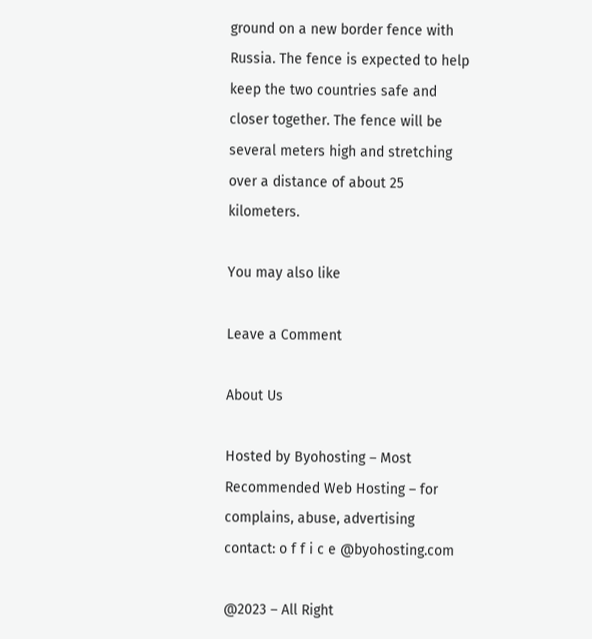ground on a new border fence with Russia. The fence is expected to help keep the two countries safe and closer together. The fence will be several meters high and stretching over a distance of about 25 kilometers.

You may also like

Leave a Comment

About Us

Hosted by Byohosting – Most Recommended Web Hosting – for complains, abuse, advertising contact: o f f i c e @byohosting.com

@2023 – All Right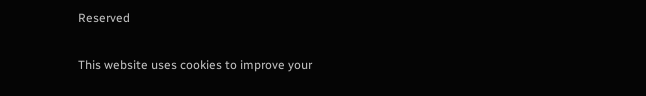Reserved

This website uses cookies to improve your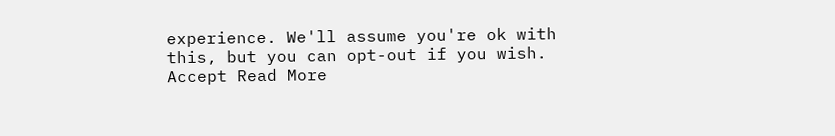experience. We'll assume you're ok with this, but you can opt-out if you wish. Accept Read More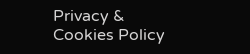Privacy & Cookies Policy